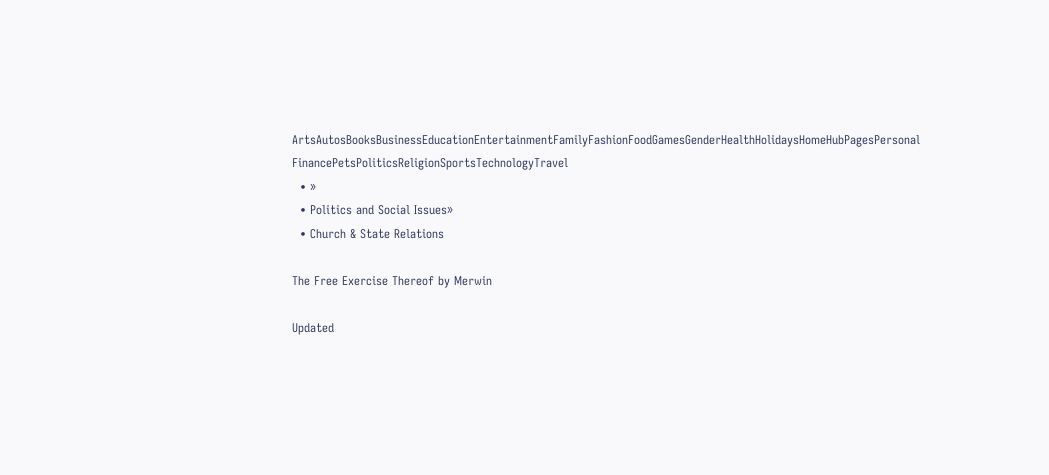ArtsAutosBooksBusinessEducationEntertainmentFamilyFashionFoodGamesGenderHealthHolidaysHomeHubPagesPersonal FinancePetsPoliticsReligionSportsTechnologyTravel
  • »
  • Politics and Social Issues»
  • Church & State Relations

The Free Exercise Thereof by Merwin

Updated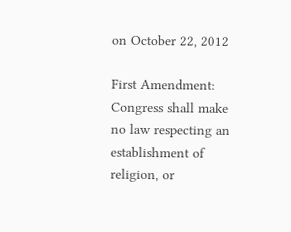on October 22, 2012

First Amendment: Congress shall make no law respecting an establishment of religion, or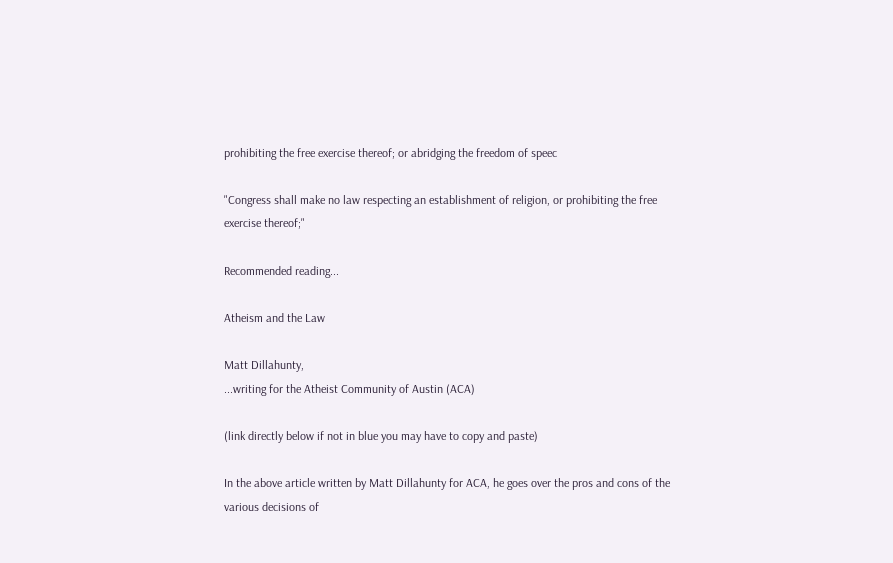prohibiting the free exercise thereof; or abridging the freedom of speec

"Congress shall make no law respecting an establishment of religion, or prohibiting the free exercise thereof;"

Recommended reading...

Atheism and the Law

Matt Dillahunty,
...writing for the Atheist Community of Austin (ACA)

(link directly below if not in blue you may have to copy and paste)

In the above article written by Matt Dillahunty for ACA, he goes over the pros and cons of the various decisions of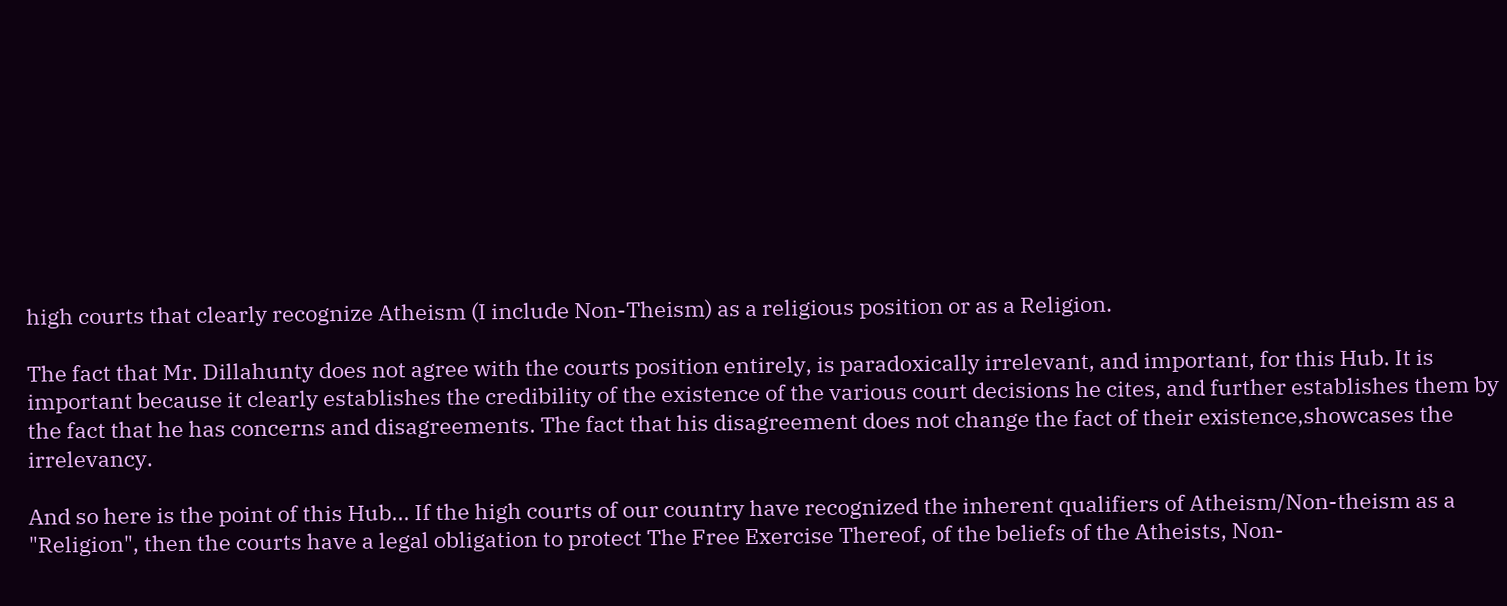high courts that clearly recognize Atheism (I include Non-Theism) as a religious position or as a Religion.

The fact that Mr. Dillahunty does not agree with the courts position entirely, is paradoxically irrelevant, and important, for this Hub. It is important because it clearly establishes the credibility of the existence of the various court decisions he cites, and further establishes them by the fact that he has concerns and disagreements. The fact that his disagreement does not change the fact of their existence,showcases the irrelevancy.

And so here is the point of this Hub... If the high courts of our country have recognized the inherent qualifiers of Atheism/Non-theism as a "Religion", then the courts have a legal obligation to protect The Free Exercise Thereof, of the beliefs of the Atheists, Non-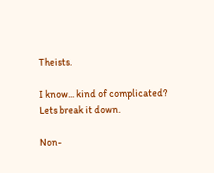Theists.

I know... kind of complicated? Lets break it down.

Non-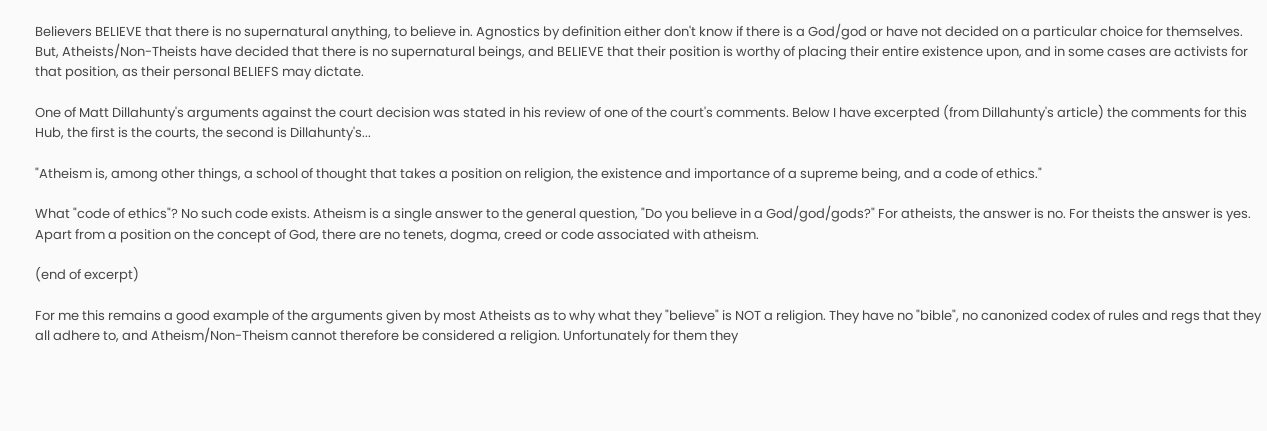Believers BELIEVE that there is no supernatural anything, to believe in. Agnostics by definition either don't know if there is a God/god or have not decided on a particular choice for themselves. But, Atheists/Non-Theists have decided that there is no supernatural beings, and BELIEVE that their position is worthy of placing their entire existence upon, and in some cases are activists for that position, as their personal BELIEFS may dictate.

One of Matt Dillahunty's arguments against the court decision was stated in his review of one of the court's comments. Below I have excerpted (from Dillahunty's article) the comments for this Hub, the first is the courts, the second is Dillahunty's...

"Atheism is, among other things, a school of thought that takes a position on religion, the existence and importance of a supreme being, and a code of ethics."

What "code of ethics"? No such code exists. Atheism is a single answer to the general question, "Do you believe in a God/god/gods?" For atheists, the answer is no. For theists the answer is yes. Apart from a position on the concept of God, there are no tenets, dogma, creed or code associated with atheism.

(end of excerpt)

For me this remains a good example of the arguments given by most Atheists as to why what they "believe" is NOT a religion. They have no "bible", no canonized codex of rules and regs that they all adhere to, and Atheism/Non-Theism cannot therefore be considered a religion. Unfortunately for them they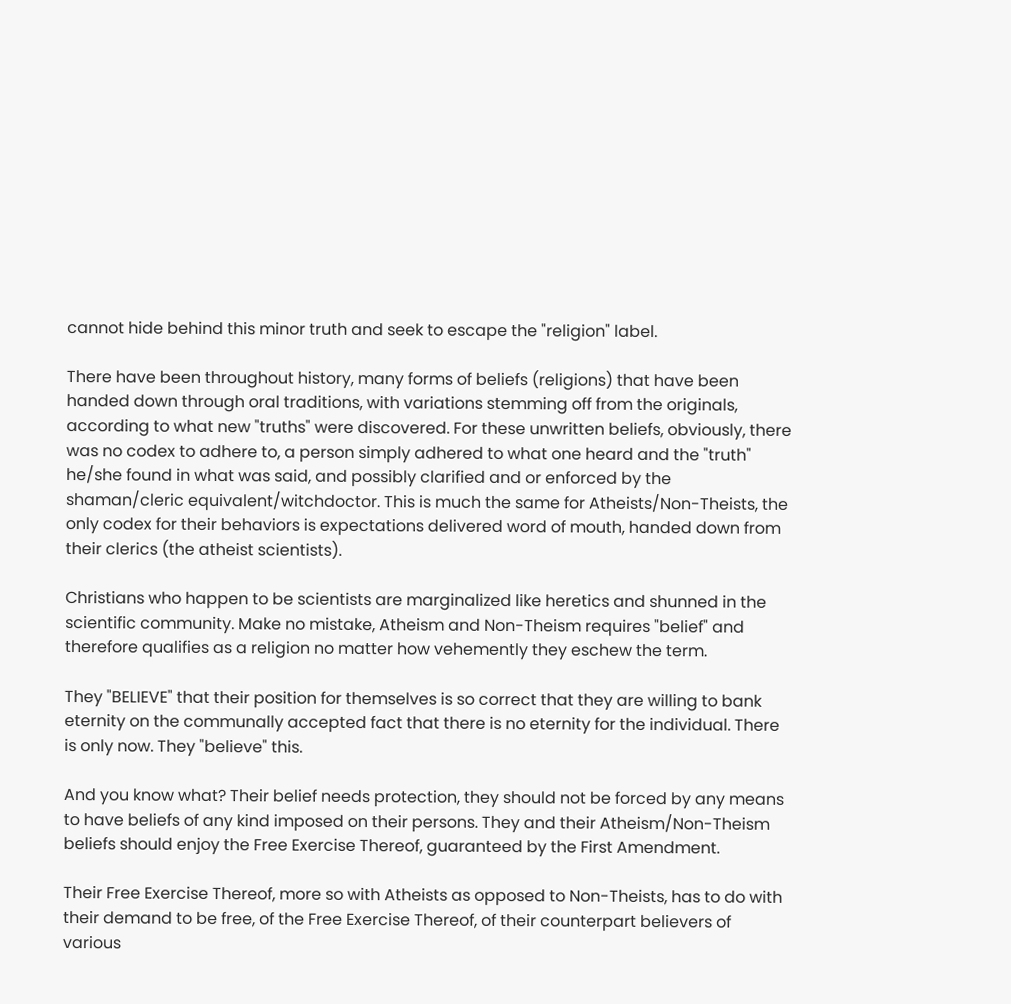cannot hide behind this minor truth and seek to escape the "religion" label.

There have been throughout history, many forms of beliefs (religions) that have been handed down through oral traditions, with variations stemming off from the originals, according to what new "truths" were discovered. For these unwritten beliefs, obviously, there was no codex to adhere to, a person simply adhered to what one heard and the "truth" he/she found in what was said, and possibly clarified and or enforced by the shaman/cleric equivalent/witchdoctor. This is much the same for Atheists/Non-Theists, the only codex for their behaviors is expectations delivered word of mouth, handed down from their clerics (the atheist scientists).

Christians who happen to be scientists are marginalized like heretics and shunned in the scientific community. Make no mistake, Atheism and Non-Theism requires "belief" and therefore qualifies as a religion no matter how vehemently they eschew the term.

They "BELIEVE" that their position for themselves is so correct that they are willing to bank eternity on the communally accepted fact that there is no eternity for the individual. There is only now. They "believe" this.

And you know what? Their belief needs protection, they should not be forced by any means to have beliefs of any kind imposed on their persons. They and their Atheism/Non-Theism beliefs should enjoy the Free Exercise Thereof, guaranteed by the First Amendment.

Their Free Exercise Thereof, more so with Atheists as opposed to Non-Theists, has to do with their demand to be free, of the Free Exercise Thereof, of their counterpart believers of various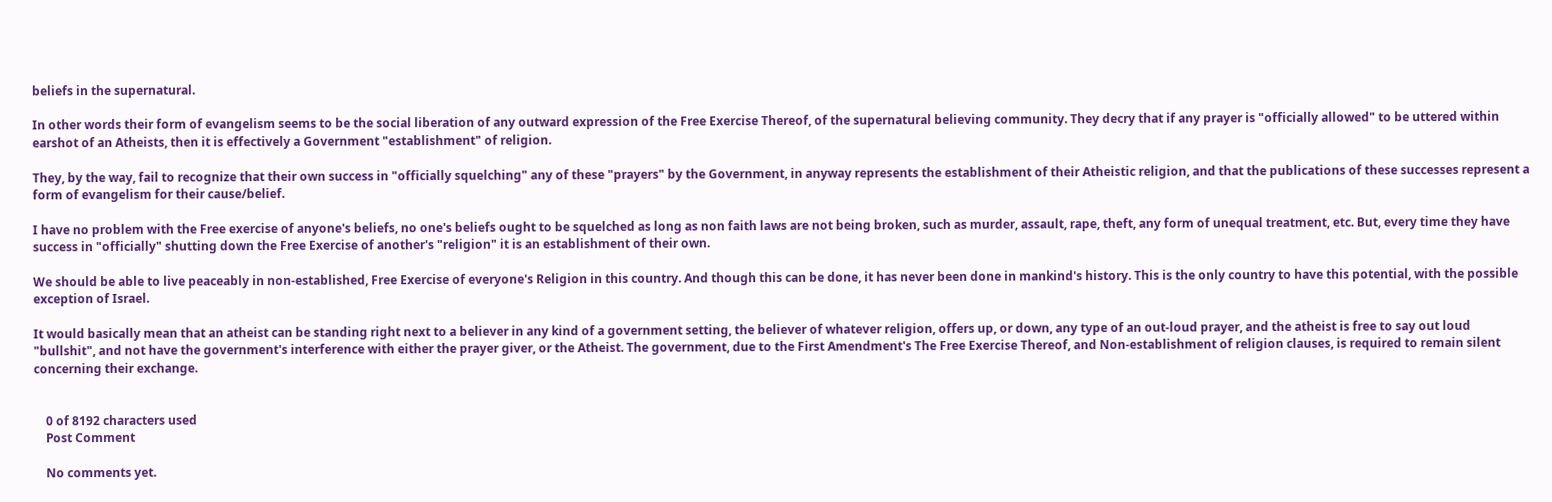beliefs in the supernatural.

In other words their form of evangelism seems to be the social liberation of any outward expression of the Free Exercise Thereof, of the supernatural believing community. They decry that if any prayer is "officially allowed" to be uttered within earshot of an Atheists, then it is effectively a Government "establishment" of religion.

They, by the way, fail to recognize that their own success in "officially squelching" any of these "prayers" by the Government, in anyway represents the establishment of their Atheistic religion, and that the publications of these successes represent a form of evangelism for their cause/belief.

I have no problem with the Free exercise of anyone's beliefs, no one's beliefs ought to be squelched as long as non faith laws are not being broken, such as murder, assault, rape, theft, any form of unequal treatment, etc. But, every time they have success in "officially" shutting down the Free Exercise of another's "religion" it is an establishment of their own.

We should be able to live peaceably in non-established, Free Exercise of everyone's Religion in this country. And though this can be done, it has never been done in mankind's history. This is the only country to have this potential, with the possible exception of Israel.

It would basically mean that an atheist can be standing right next to a believer in any kind of a government setting, the believer of whatever religion, offers up, or down, any type of an out-loud prayer, and the atheist is free to say out loud "bullshit", and not have the government's interference with either the prayer giver, or the Atheist. The government, due to the First Amendment's The Free Exercise Thereof, and Non-establishment of religion clauses, is required to remain silent concerning their exchange.


    0 of 8192 characters used
    Post Comment

    No comments yet.